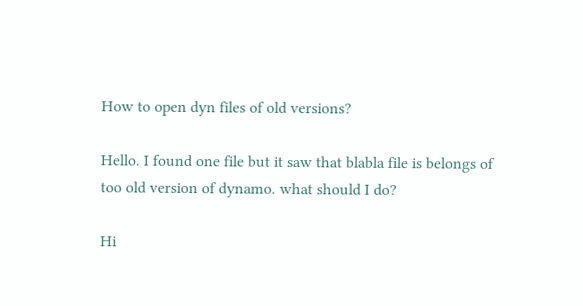How to open dyn files of old versions?

Hello. I found one file but it saw that blabla file is belongs of too old version of dynamo. what should I do?

Hi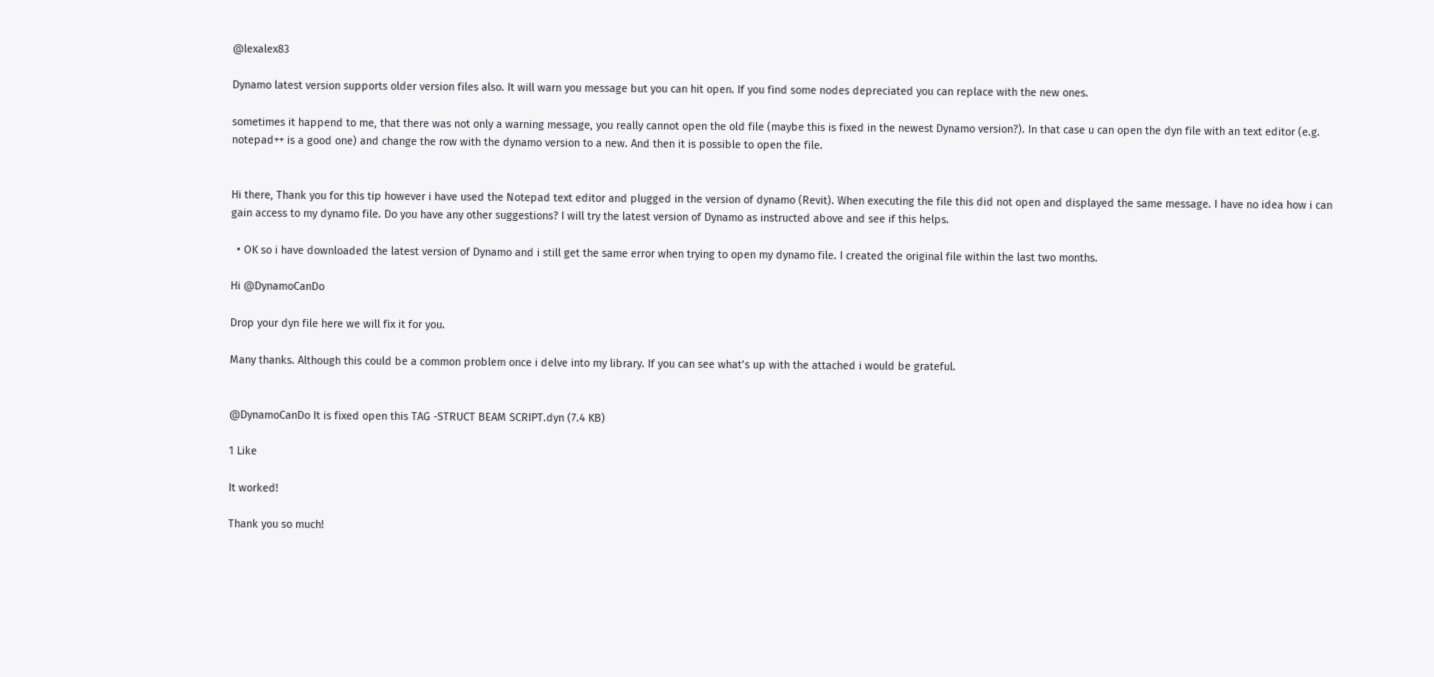@lexalex83

Dynamo latest version supports older version files also. It will warn you message but you can hit open. If you find some nodes depreciated you can replace with the new ones.

sometimes it happend to me, that there was not only a warning message, you really cannot open the old file (maybe this is fixed in the newest Dynamo version?). In that case u can open the dyn file with an text editor (e.g. notepad++ is a good one) and change the row with the dynamo version to a new. And then it is possible to open the file.


Hi there, Thank you for this tip however i have used the Notepad text editor and plugged in the version of dynamo (Revit). When executing the file this did not open and displayed the same message. I have no idea how i can gain access to my dynamo file. Do you have any other suggestions? I will try the latest version of Dynamo as instructed above and see if this helps.

  • OK so i have downloaded the latest version of Dynamo and i still get the same error when trying to open my dynamo file. I created the original file within the last two months.

Hi @DynamoCanDo

Drop your dyn file here we will fix it for you.

Many thanks. Although this could be a common problem once i delve into my library. If you can see what’s up with the attached i would be grateful.


@DynamoCanDo It is fixed open this TAG -STRUCT BEAM SCRIPT.dyn (7.4 KB)

1 Like

It worked!

Thank you so much!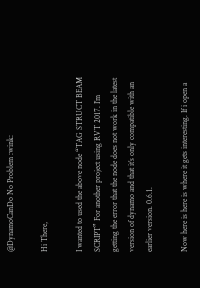@DynamoCanDo No Problem :wink:

Hi There,

I wanted to used the above node “TAG STRUCT BEAM SCRIPT” For another project using RVT 2017. I’m getting the error that the node does not work in the latest version of dynamo and that it’s only compatible with an earlier version. 0.6.1.

Now here is here is where it gets interesting. If i open a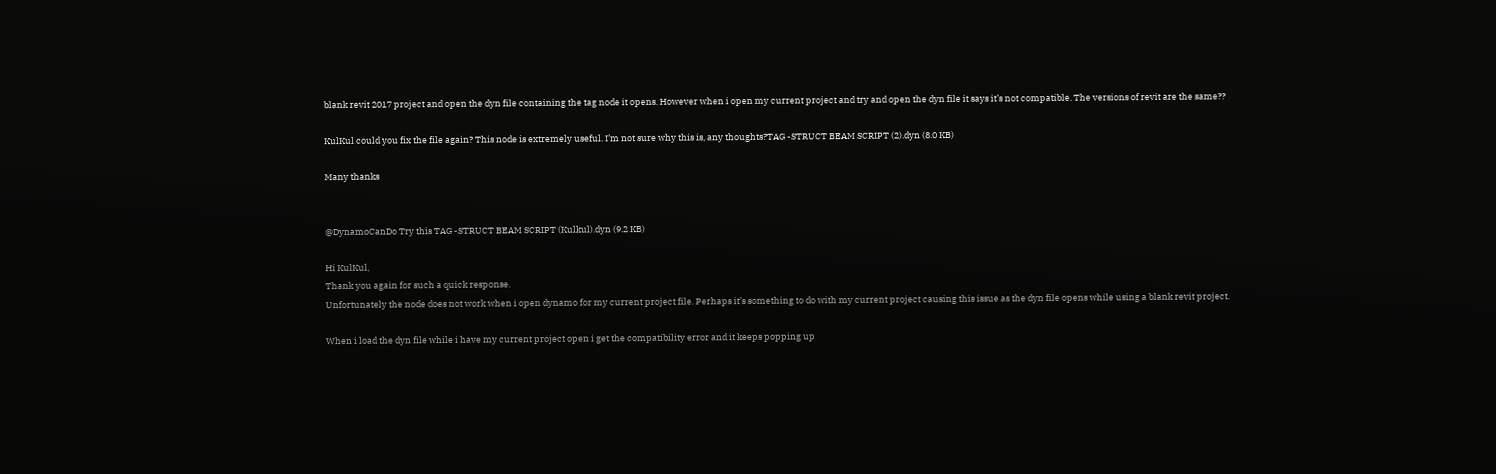blank revit 2017 project and open the dyn file containing the tag node it opens. However when i open my current project and try and open the dyn file it says it’s not compatible. The versions of revit are the same??

KulKul could you fix the file again? This node is extremely useful. I’m not sure why this is, any thoughts?TAG -STRUCT BEAM SCRIPT (2).dyn (8.0 KB)

Many thanks


@DynamoCanDo Try this TAG -STRUCT BEAM SCRIPT (Kulkul).dyn (9.2 KB)

Hi KulKul,
Thank you again for such a quick response.
Unfortunately the node does not work when i open dynamo for my current project file. Perhaps it’s something to do with my current project causing this issue as the dyn file opens while using a blank revit project.

When i load the dyn file while i have my current project open i get the compatibility error and it keeps popping up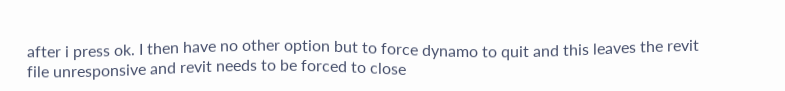after i press ok. I then have no other option but to force dynamo to quit and this leaves the revit file unresponsive and revit needs to be forced to close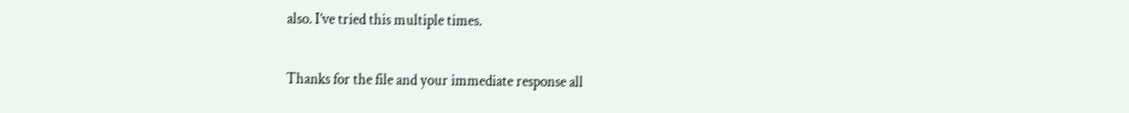also. I’ve tried this multiple times.

Thanks for the file and your immediate response all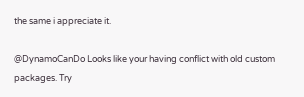the same i appreciate it.

@DynamoCanDo Looks like your having conflict with old custom packages. Try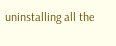uninstalling all the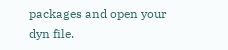packages and open your dyn file.